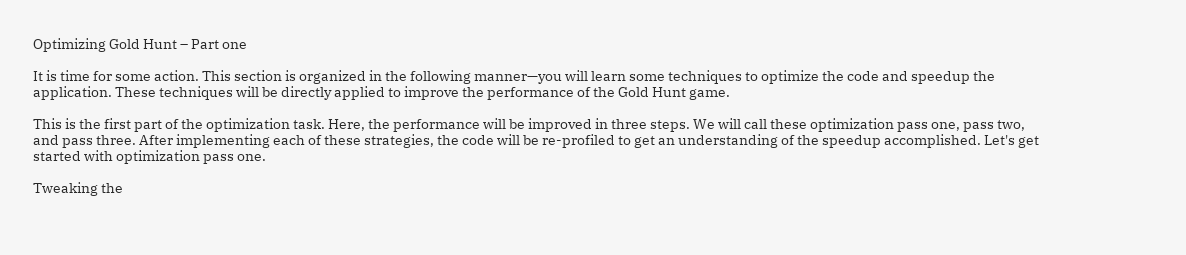Optimizing Gold Hunt – Part one

It is time for some action. This section is organized in the following manner—you will learn some techniques to optimize the code and speedup the application. These techniques will be directly applied to improve the performance of the Gold Hunt game.

This is the first part of the optimization task. Here, the performance will be improved in three steps. We will call these optimization pass one, pass two, and pass three. After implementing each of these strategies, the code will be re-profiled to get an understanding of the speedup accomplished. Let's get started with optimization pass one.

Tweaking the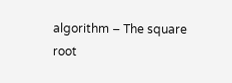algorithm – The square root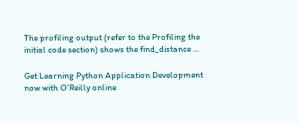The profiling output (refer to the Profiling the initial code section) shows the find_distance ...

Get Learning Python Application Development now with O’Reilly online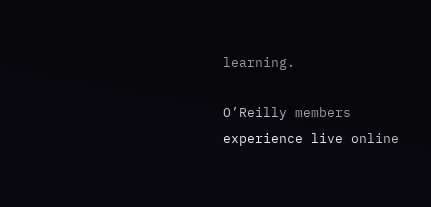learning.

O’Reilly members experience live online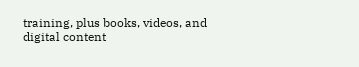training, plus books, videos, and digital content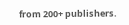from 200+ publishers.